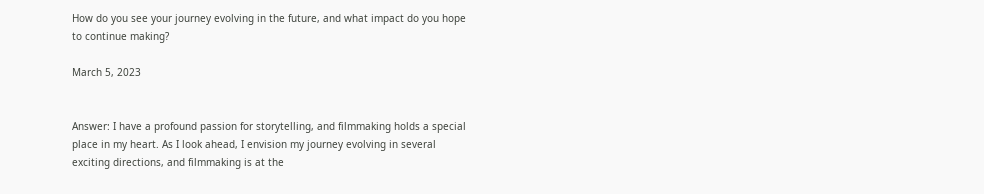How do you see your journey evolving in the future, and what impact do you hope to continue making?

March 5, 2023


Answer: I have a profound passion for storytelling, and filmmaking holds a special place in my heart. As I look ahead, I envision my journey evolving in several exciting directions, and filmmaking is at the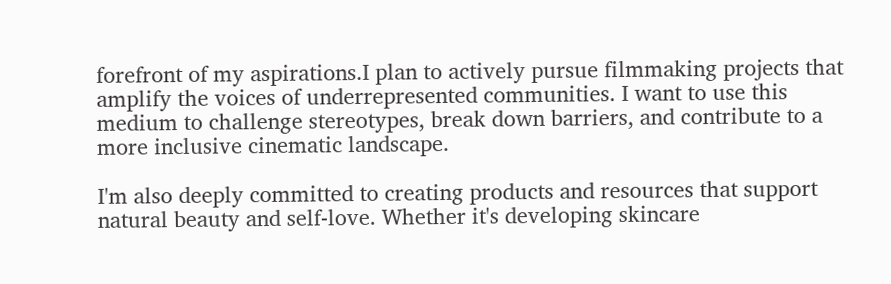forefront of my aspirations.I plan to actively pursue filmmaking projects that amplify the voices of underrepresented communities. I want to use this medium to challenge stereotypes, break down barriers, and contribute to a more inclusive cinematic landscape.

I'm also deeply committed to creating products and resources that support natural beauty and self-love. Whether it's developing skincare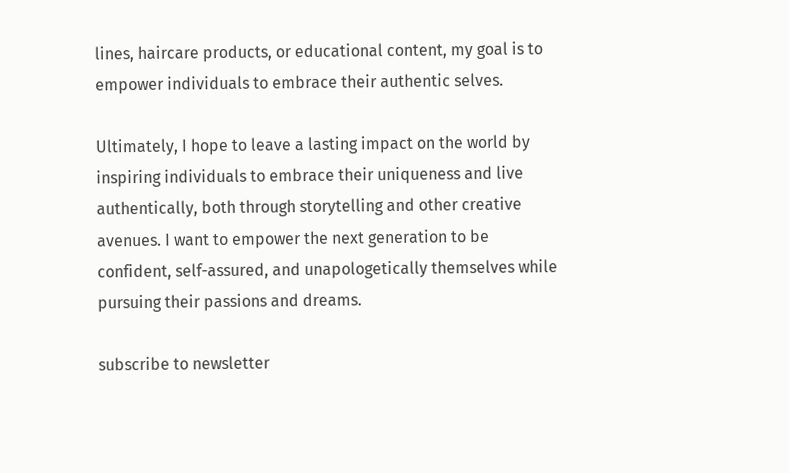lines, haircare products, or educational content, my goal is to empower individuals to embrace their authentic selves.

Ultimately, I hope to leave a lasting impact on the world by inspiring individuals to embrace their uniqueness and live authentically, both through storytelling and other creative avenues. I want to empower the next generation to be confident, self-assured, and unapologetically themselves while pursuing their passions and dreams.

subscribe to newsletter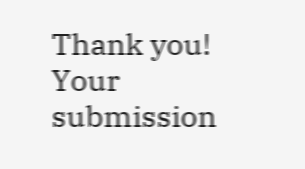Thank you! Your submission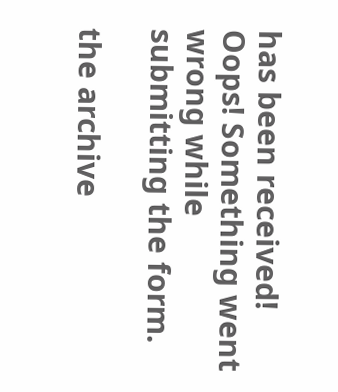has been received!
Oops! Something went wrong while submitting the form.

the archive